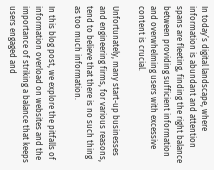In today’s digital landscape, where information is abundant and attention spans are fleeting, finding the right balance between providing sufficient information and overwhelming users with excessive content is crucial.

Unfortunately, many start-up businesses and engineering firms, for various reasons, tend to believe that there is no such thing as too much information.

In this blog post, we explore the pitfalls of information overload on websites and the importance of striking a balance that keeps users engaged and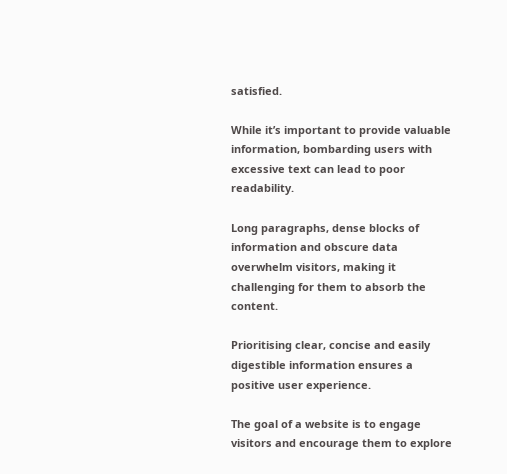satisfied.

While it’s important to provide valuable information, bombarding users with excessive text can lead to poor readability.

Long paragraphs, dense blocks of information and obscure data overwhelm visitors, making it challenging for them to absorb the content.

Prioritising clear, concise and easily digestible information ensures a positive user experience.

The goal of a website is to engage visitors and encourage them to explore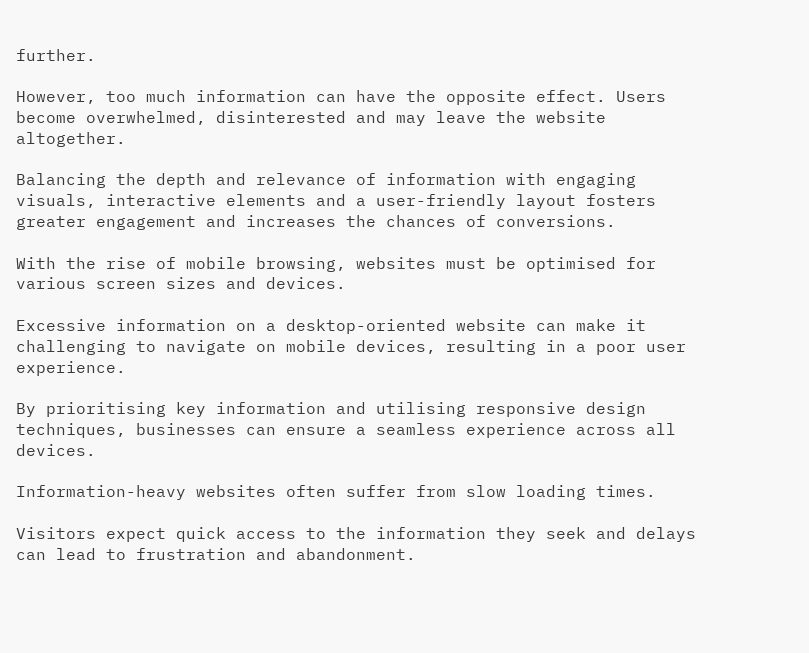further.

However, too much information can have the opposite effect. Users become overwhelmed, disinterested and may leave the website altogether.

Balancing the depth and relevance of information with engaging visuals, interactive elements and a user-friendly layout fosters greater engagement and increases the chances of conversions.

With the rise of mobile browsing, websites must be optimised for various screen sizes and devices.

Excessive information on a desktop-oriented website can make it challenging to navigate on mobile devices, resulting in a poor user experience.

By prioritising key information and utilising responsive design techniques, businesses can ensure a seamless experience across all devices.

Information-heavy websites often suffer from slow loading times.

Visitors expect quick access to the information they seek and delays can lead to frustration and abandonment.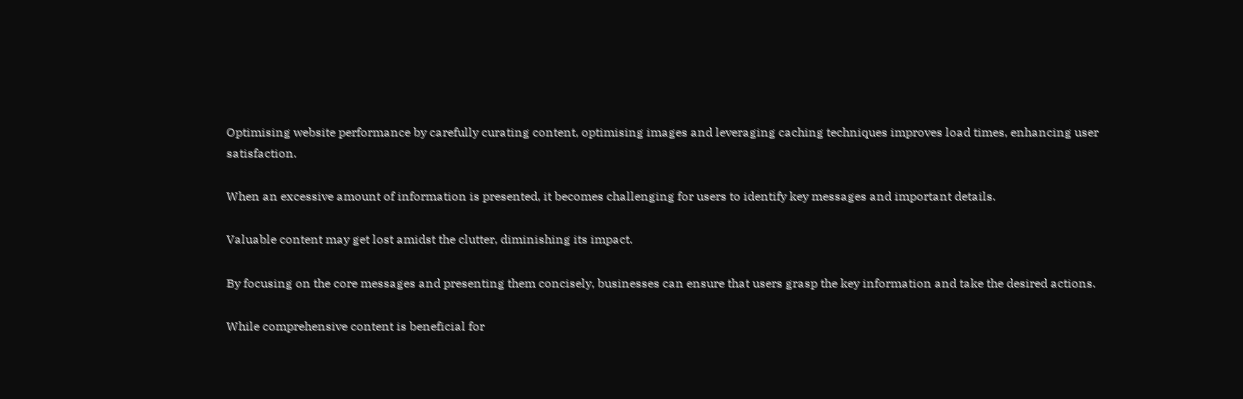Optimising website performance by carefully curating content, optimising images and leveraging caching techniques improves load times, enhancing user satisfaction.

When an excessive amount of information is presented, it becomes challenging for users to identify key messages and important details.

Valuable content may get lost amidst the clutter, diminishing its impact.

By focusing on the core messages and presenting them concisely, businesses can ensure that users grasp the key information and take the desired actions.

While comprehensive content is beneficial for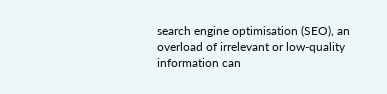search engine optimisation (SEO), an overload of irrelevant or low-quality information can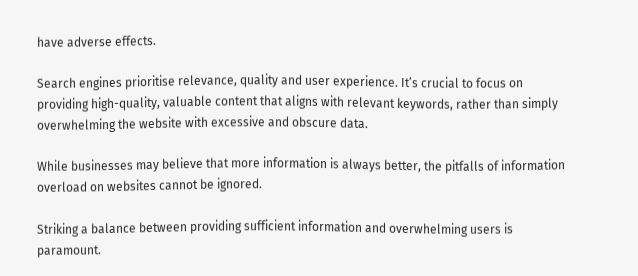have adverse effects.

Search engines prioritise relevance, quality and user experience. It’s crucial to focus on providing high-quality, valuable content that aligns with relevant keywords, rather than simply overwhelming the website with excessive and obscure data.

While businesses may believe that more information is always better, the pitfalls of information overload on websites cannot be ignored.

Striking a balance between providing sufficient information and overwhelming users is paramount.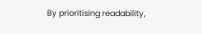By prioritising readability,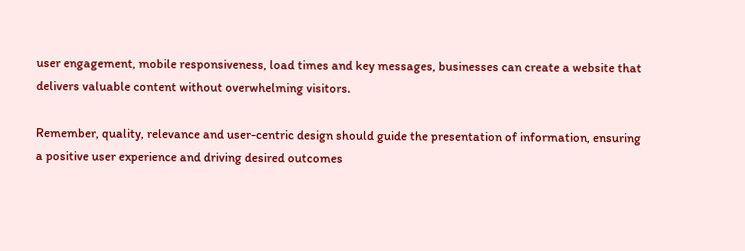user engagement, mobile responsiveness, load times and key messages, businesses can create a website that delivers valuable content without overwhelming visitors.

Remember, quality, relevance and user-centric design should guide the presentation of information, ensuring a positive user experience and driving desired outcomes